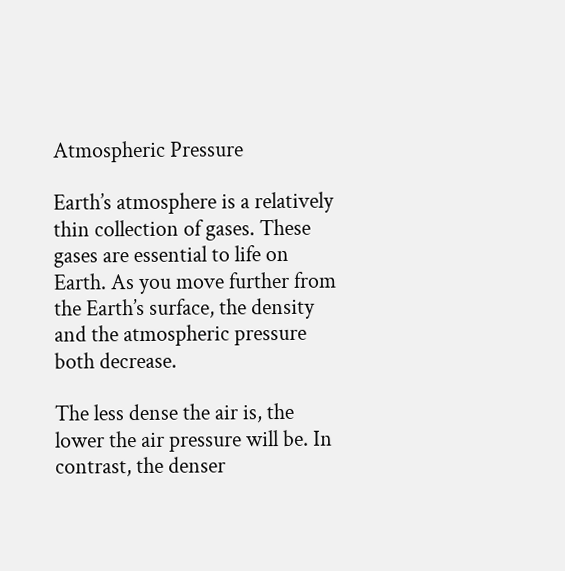Atmospheric Pressure

Earth’s atmosphere is a relatively thin collection of gases. These gases are essential to life on Earth. As you move further from the Earth’s surface, the density and the atmospheric pressure both decrease.

The less dense the air is, the lower the air pressure will be. In contrast, the denser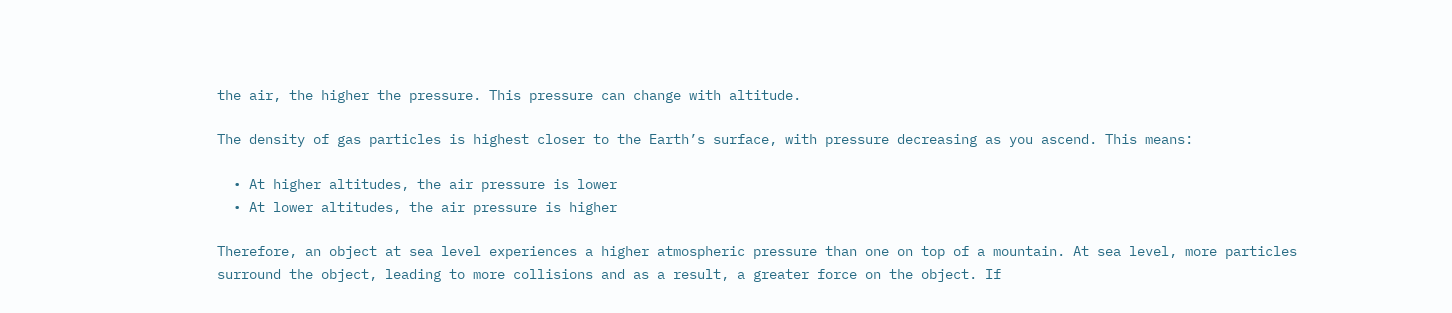the air, the higher the pressure. This pressure can change with altitude.

The density of gas particles is highest closer to the Earth’s surface, with pressure decreasing as you ascend. This means:

  • At higher altitudes, the air pressure is lower
  • At lower altitudes, the air pressure is higher

Therefore, an object at sea level experiences a higher atmospheric pressure than one on top of a mountain. At sea level, more particles surround the object, leading to more collisions and as a result, a greater force on the object. If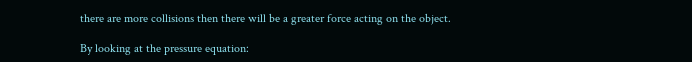there are more collisions then there will be a greater force acting on the object.

By looking at the pressure equation: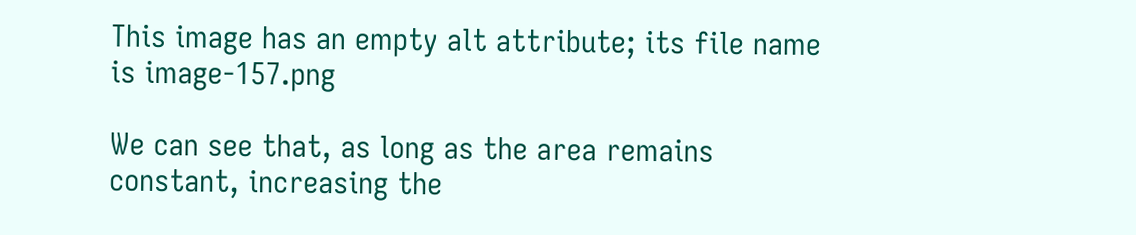This image has an empty alt attribute; its file name is image-157.png

We can see that, as long as the area remains constant, increasing the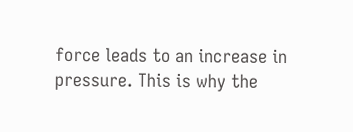force leads to an increase in pressure. This is why the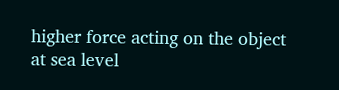higher force acting on the object at sea level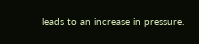leads to an increase in pressure.